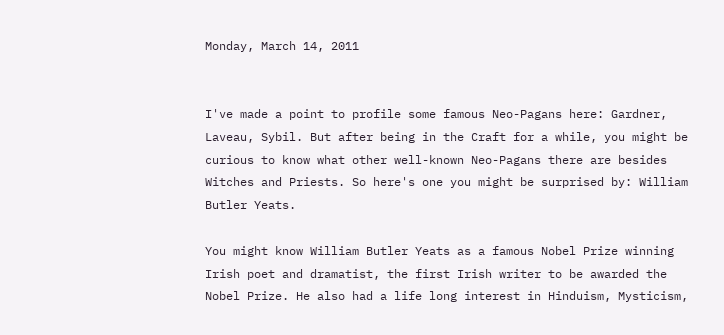Monday, March 14, 2011


I've made a point to profile some famous Neo-Pagans here: Gardner, Laveau, Sybil. But after being in the Craft for a while, you might be curious to know what other well-known Neo-Pagans there are besides Witches and Priests. So here's one you might be surprised by: William Butler Yeats.

You might know William Butler Yeats as a famous Nobel Prize winning Irish poet and dramatist, the first Irish writer to be awarded the Nobel Prize. He also had a life long interest in Hinduism, Mysticism,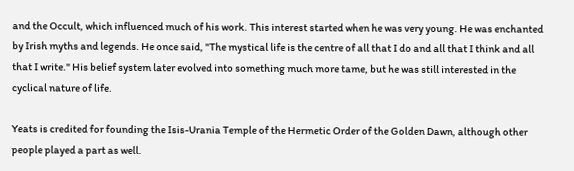and the Occult, which influenced much of his work. This interest started when he was very young. He was enchanted by Irish myths and legends. He once said, "The mystical life is the centre of all that I do and all that I think and all that I write." His belief system later evolved into something much more tame, but he was still interested in the cyclical nature of life.

Yeats is credited for founding the Isis-Urania Temple of the Hermetic Order of the Golden Dawn, although other people played a part as well.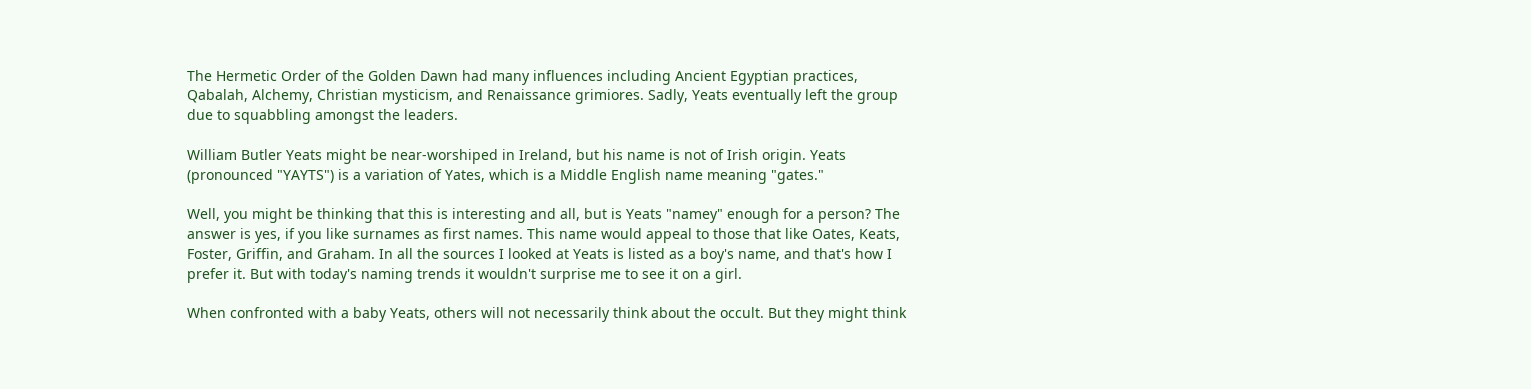The Hermetic Order of the Golden Dawn had many influences including Ancient Egyptian practices, Qabalah, Alchemy, Christian mysticism, and Renaissance grimiores. Sadly, Yeats eventually left the group due to squabbling amongst the leaders.

William Butler Yeats might be near-worshiped in Ireland, but his name is not of Irish origin. Yeats (pronounced "YAYTS") is a variation of Yates, which is a Middle English name meaning "gates."

Well, you might be thinking that this is interesting and all, but is Yeats "namey" enough for a person? The answer is yes, if you like surnames as first names. This name would appeal to those that like Oates, Keats, Foster, Griffin, and Graham. In all the sources I looked at Yeats is listed as a boy's name, and that's how I prefer it. But with today's naming trends it wouldn't surprise me to see it on a girl.

When confronted with a baby Yeats, others will not necessarily think about the occult. But they might think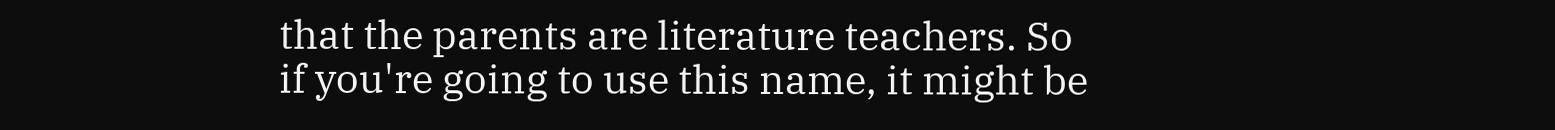that the parents are literature teachers. So if you're going to use this name, it might be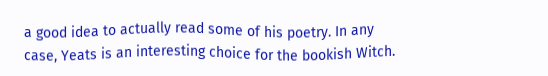a good idea to actually read some of his poetry. In any case, Yeats is an interesting choice for the bookish Witch.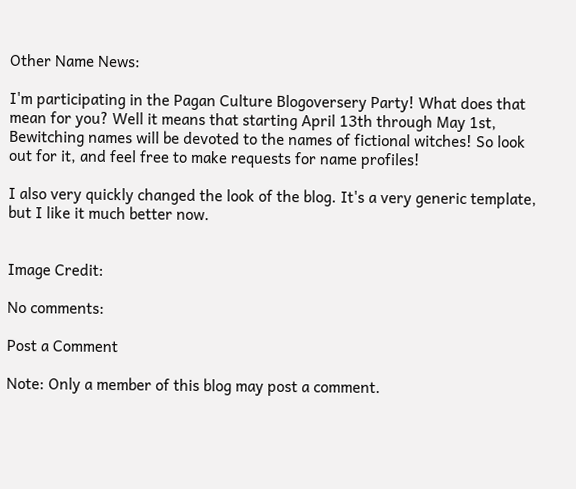Other Name News:

I'm participating in the Pagan Culture Blogoversery Party! What does that mean for you? Well it means that starting April 13th through May 1st, Bewitching names will be devoted to the names of fictional witches! So look out for it, and feel free to make requests for name profiles!

I also very quickly changed the look of the blog. It's a very generic template, but I like it much better now.


Image Credit:

No comments:

Post a Comment

Note: Only a member of this blog may post a comment.